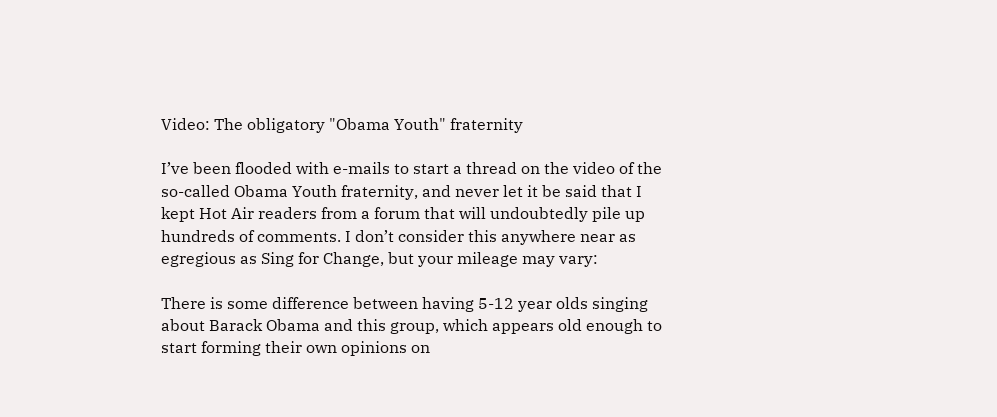Video: The obligatory "Obama Youth" fraternity

I’ve been flooded with e-mails to start a thread on the video of the so-called Obama Youth fraternity, and never let it be said that I kept Hot Air readers from a forum that will undoubtedly pile up hundreds of comments. I don’t consider this anywhere near as egregious as Sing for Change, but your mileage may vary:

There is some difference between having 5-12 year olds singing about Barack Obama and this group, which appears old enough to start forming their own opinions on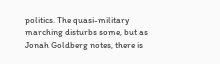politics. The quasi-military marching disturbs some, but as Jonah Goldberg notes, there is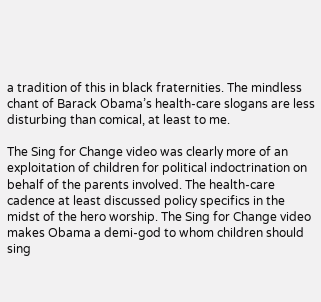a tradition of this in black fraternities. The mindless chant of Barack Obama’s health-care slogans are less disturbing than comical, at least to me.

The Sing for Change video was clearly more of an exploitation of children for political indoctrination on behalf of the parents involved. The health-care cadence at least discussed policy specifics in the midst of the hero worship. The Sing for Change video makes Obama a demi-god to whom children should sing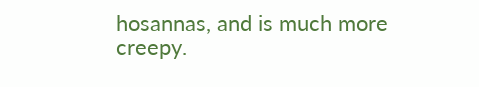hosannas, and is much more creepy.